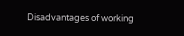Disadvantages of working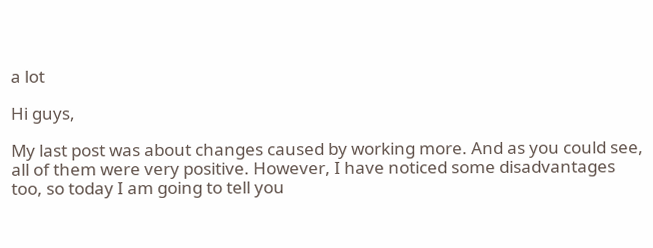a lot

Hi guys,

My last post was about changes caused by working more. And as you could see, all of them were very positive. However, I have noticed some disadvantages too, so today I am going to tell you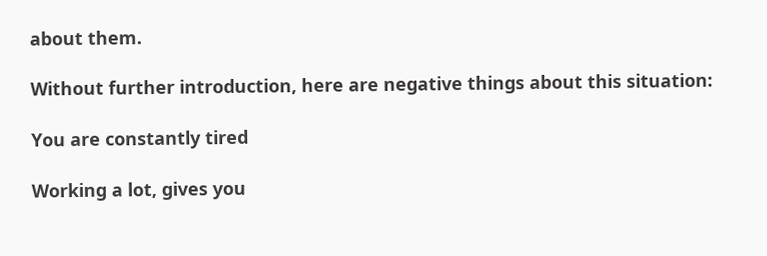about them.

Without further introduction, here are negative things about this situation:

You are constantly tired

Working a lot, gives you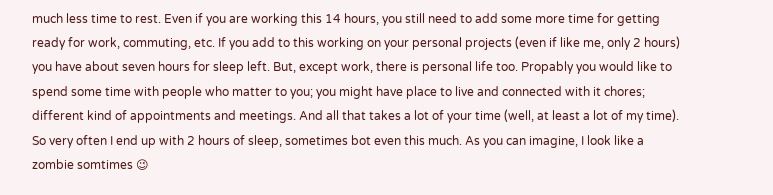much less time to rest. Even if you are working this 14 hours, you still need to add some more time for getting ready for work, commuting, etc. If you add to this working on your personal projects (even if like me, only 2 hours) you have about seven hours for sleep left. But, except work, there is personal life too. Propably you would like to spend some time with people who matter to you; you might have place to live and connected with it chores; different kind of appointments and meetings. And all that takes a lot of your time (well, at least a lot of my time). So very often I end up with 2 hours of sleep, sometimes bot even this much. As you can imagine, I look like a zombie somtimes 😉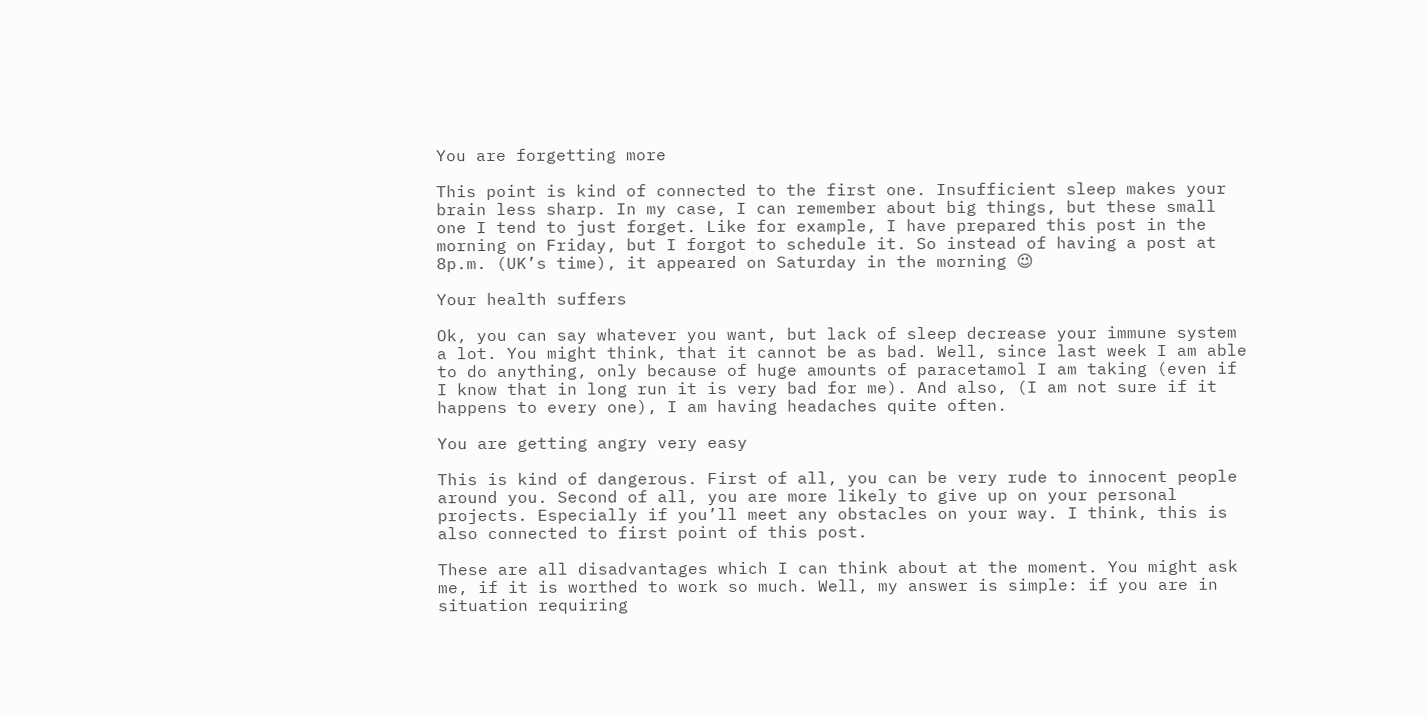You are forgetting more

This point is kind of connected to the first one. Insufficient sleep makes your brain less sharp. In my case, I can remember about big things, but these small one I tend to just forget. Like for example, I have prepared this post in the morning on Friday, but I forgot to schedule it. So instead of having a post at 8p.m. (UK’s time), it appeared on Saturday in the morning 😉

Your health suffers

Ok, you can say whatever you want, but lack of sleep decrease your immune system a lot. You might think, that it cannot be as bad. Well, since last week I am able to do anything, only because of huge amounts of paracetamol I am taking (even if I know that in long run it is very bad for me). And also, (I am not sure if it happens to every one), I am having headaches quite often.

You are getting angry very easy

This is kind of dangerous. First of all, you can be very rude to innocent people around you. Second of all, you are more likely to give up on your personal projects. Especially if you’ll meet any obstacles on your way. I think, this is also connected to first point of this post.

These are all disadvantages which I can think about at the moment. You might ask me, if it is worthed to work so much. Well, my answer is simple: if you are in situation requiring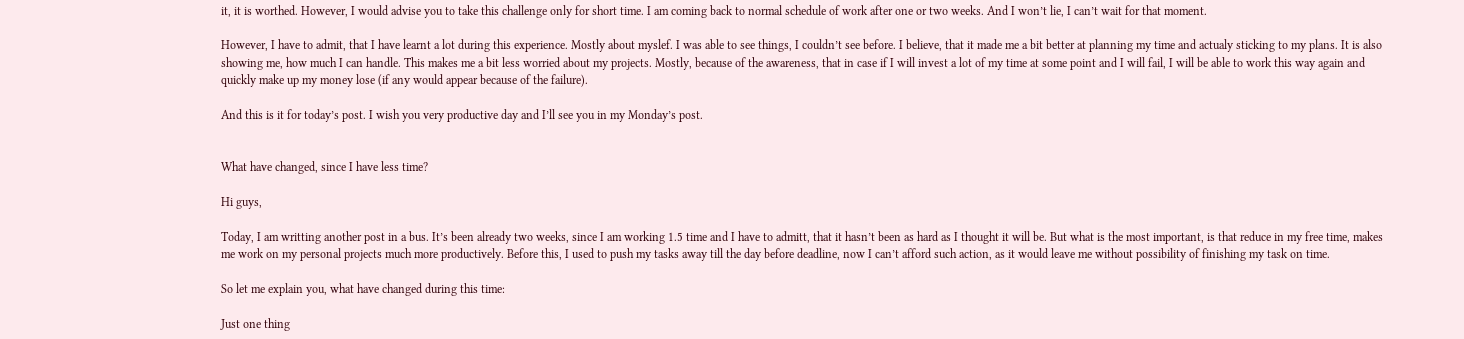it, it is worthed. However, I would advise you to take this challenge only for short time. I am coming back to normal schedule of work after one or two weeks. And I won’t lie, I can’t wait for that moment.

However, I have to admit, that I have learnt a lot during this experience. Mostly about myslef. I was able to see things, I couldn’t see before. I believe, that it made me a bit better at planning my time and actualy sticking to my plans. It is also showing me, how much I can handle. This makes me a bit less worried about my projects. Mostly, because of the awareness, that in case if I will invest a lot of my time at some point and I will fail, I will be able to work this way again and quickly make up my money lose (if any would appear because of the failure).

And this is it for today’s post. I wish you very productive day and I’ll see you in my Monday’s post.


What have changed, since I have less time?

Hi guys,

Today, I am writting another post in a bus. It’s been already two weeks, since I am working 1.5 time and I have to admitt, that it hasn’t been as hard as I thought it will be. But what is the most important, is that reduce in my free time, makes me work on my personal projects much more productively. Before this, I used to push my tasks away till the day before deadline, now I can’t afford such action, as it would leave me without possibility of finishing my task on time.

So let me explain you, what have changed during this time:

Just one thing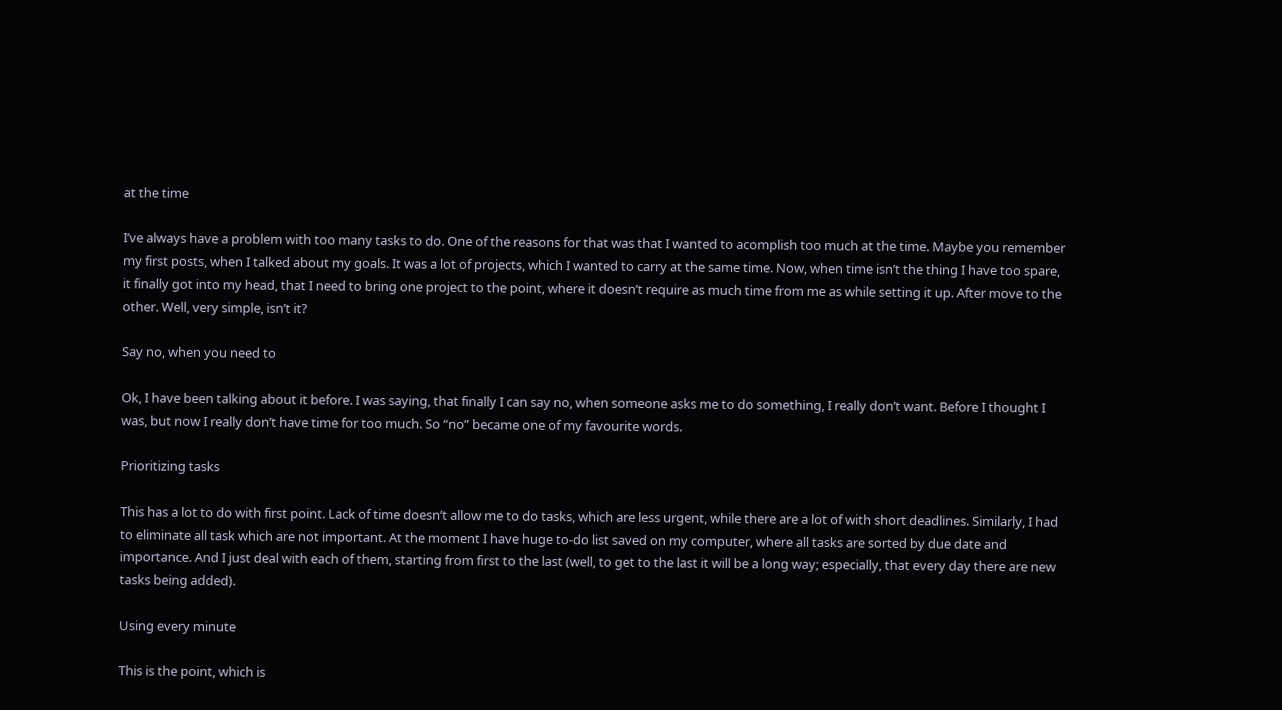at the time

I’ve always have a problem with too many tasks to do. One of the reasons for that was that I wanted to acomplish too much at the time. Maybe you remember my first posts, when I talked about my goals. It was a lot of projects, which I wanted to carry at the same time. Now, when time isn’t the thing I have too spare, it finally got into my head, that I need to bring one project to the point, where it doesn’t require as much time from me as while setting it up. After move to the other. Well, very simple, isn’t it?

Say no, when you need to

Ok, I have been talking about it before. I was saying, that finally I can say no, when someone asks me to do something, I really don’t want. Before I thought I was, but now I really don’t have time for too much. So “no” became one of my favourite words.

Prioritizing tasks

This has a lot to do with first point. Lack of time doesn’t allow me to do tasks, which are less urgent, while there are a lot of with short deadlines. Similarly, I had to eliminate all task which are not important. At the moment I have huge to-do list saved on my computer, where all tasks are sorted by due date and importance. And I just deal with each of them, starting from first to the last (well, to get to the last it will be a long way; especially, that every day there are new tasks being added).

Using every minute

This is the point, which is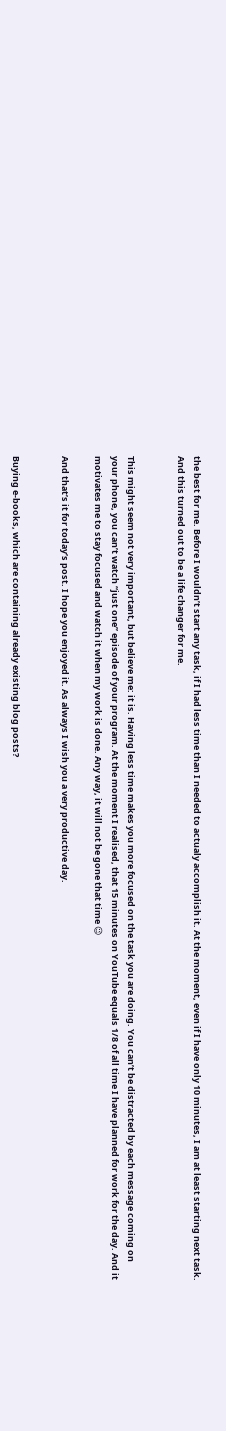the best for me. Before I wouldn’t start any task, if I had less time than I needed to actualy accomplish it. At the moment, even if I have only 10 minutes, I am at least starting next task. And this turned out to be a life changer for me.


This might seem not very important, but believe me: it is. Having less time makes you more focused on the task you are doing. You can’t be distracted by each message coming on your phone, you can’t watch “just one” episode of your program. At the moment I realised, that 15 minutes on YouTube equals 1/8 of all time I have planned for work for the day. And it motivates me to stay focused and watch it when my work is done. Any way, it will not be gone that time 😉

And that’s it for today’s post. I hope you enjoyed it. As always I wish you a very productive day.


Buying e-books, which are containing already existing blog posts?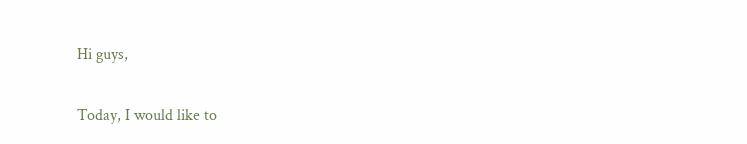Hi guys,

Today, I would like to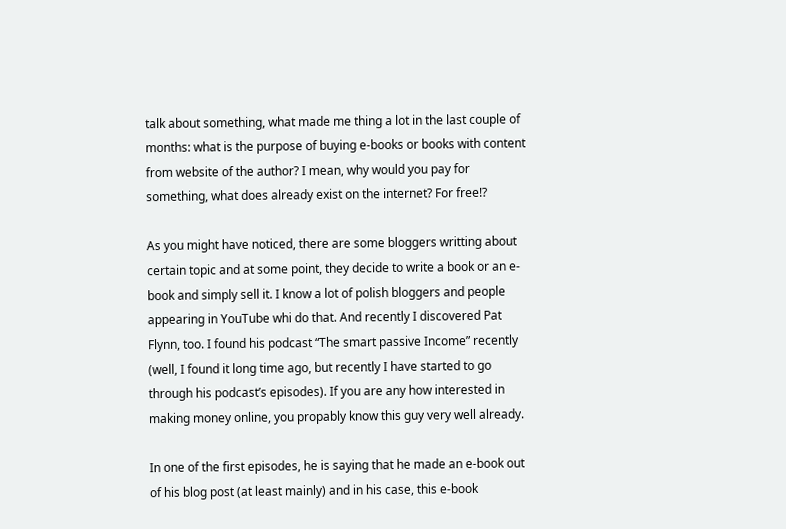talk about something, what made me thing a lot in the last couple of months: what is the purpose of buying e-books or books with content from website of the author? I mean, why would you pay for something, what does already exist on the internet? For free!?

As you might have noticed, there are some bloggers writting about certain topic and at some point, they decide to write a book or an e-book and simply sell it. I know a lot of polish bloggers and people appearing in YouTube whi do that. And recently I discovered Pat Flynn, too. I found his podcast “The smart passive Income” recently (well, I found it long time ago, but recently I have started to go through his podcast’s episodes). If you are any how interested in making money online, you propably know this guy very well already.

In one of the first episodes, he is saying that he made an e-book out of his blog post (at least mainly) and in his case, this e-book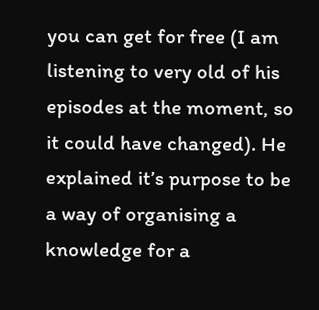you can get for free (I am listening to very old of his episodes at the moment, so it could have changed). He explained it’s purpose to be a way of organising a knowledge for a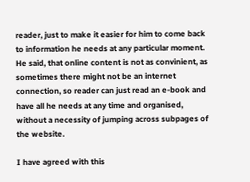reader, just to make it easier for him to come back to information he needs at any particular moment. He said, that online content is not as convinient, as sometimes there might not be an internet connection, so reader can just read an e-book and have all he needs at any time and organised, without a necessity of jumping across subpages of the website.

I have agreed with this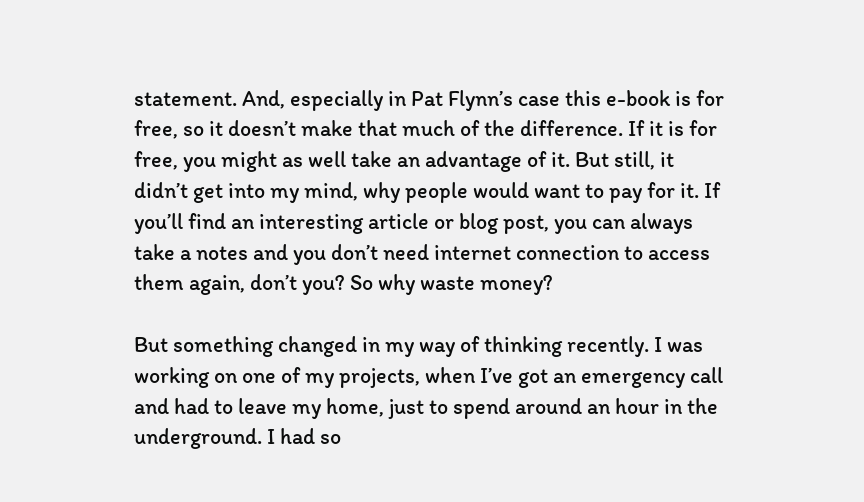statement. And, especially in Pat Flynn’s case this e-book is for free, so it doesn’t make that much of the difference. If it is for free, you might as well take an advantage of it. But still, it didn’t get into my mind, why people would want to pay for it. If you’ll find an interesting article or blog post, you can always take a notes and you don’t need internet connection to access them again, don’t you? So why waste money?

But something changed in my way of thinking recently. I was working on one of my projects, when I’ve got an emergency call and had to leave my home, just to spend around an hour in the underground. I had so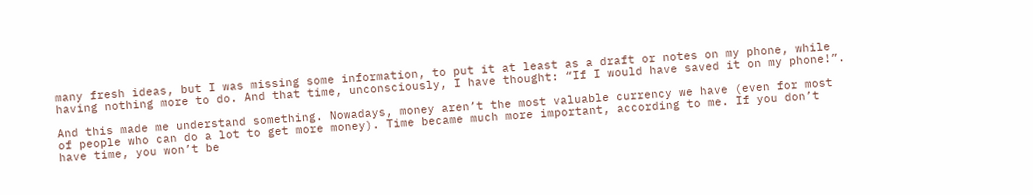many fresh ideas, but I was missing some information, to put it at least as a draft or notes on my phone, while having nothing more to do. And that time, unconsciously, I have thought: “If I would have saved it on my phone!”.

And this made me understand something. Nowadays, money aren’t the most valuable currency we have (even for most of people who can do a lot to get more money). Time became much more important, according to me. If you don’t have time, you won’t be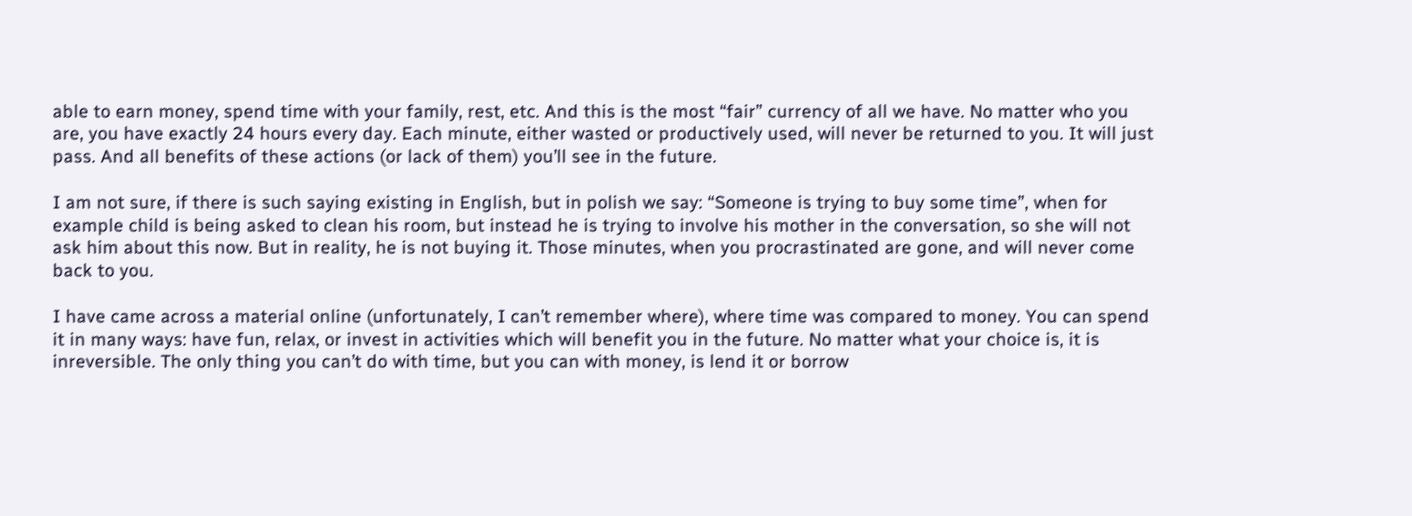able to earn money, spend time with your family, rest, etc. And this is the most “fair” currency of all we have. No matter who you are, you have exactly 24 hours every day. Each minute, either wasted or productively used, will never be returned to you. It will just pass. And all benefits of these actions (or lack of them) you’ll see in the future.

I am not sure, if there is such saying existing in English, but in polish we say: “Someone is trying to buy some time”, when for example child is being asked to clean his room, but instead he is trying to involve his mother in the conversation, so she will not ask him about this now. But in reality, he is not buying it. Those minutes, when you procrastinated are gone, and will never come back to you.

I have came across a material online (unfortunately, I can’t remember where), where time was compared to money. You can spend it in many ways: have fun, relax, or invest in activities which will benefit you in the future. No matter what your choice is, it is inreversible. The only thing you can’t do with time, but you can with money, is lend it or borrow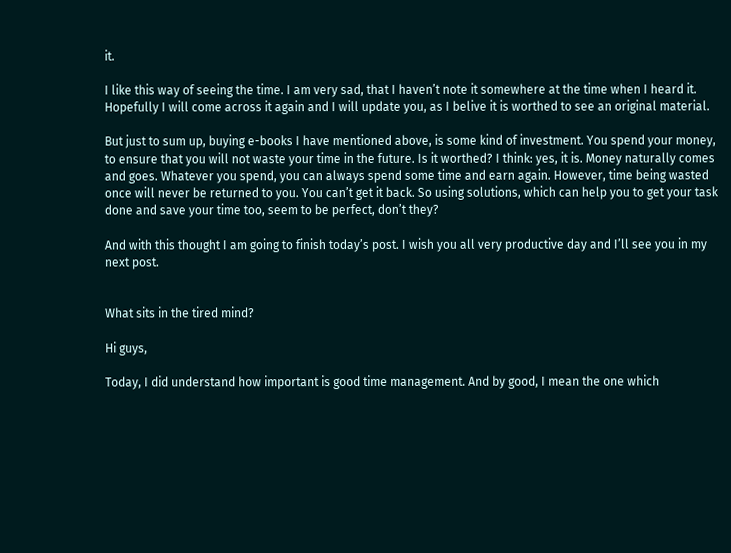it.

I like this way of seeing the time. I am very sad, that I haven’t note it somewhere at the time when I heard it. Hopefully I will come across it again and I will update you, as I belive it is worthed to see an original material.

But just to sum up, buying e-books I have mentioned above, is some kind of investment. You spend your money, to ensure that you will not waste your time in the future. Is it worthed? I think: yes, it is. Money naturally comes and goes. Whatever you spend, you can always spend some time and earn again. However, time being wasted once will never be returned to you. You can’t get it back. So using solutions, which can help you to get your task done and save your time too, seem to be perfect, don’t they?

And with this thought I am going to finish today’s post. I wish you all very productive day and I’ll see you in my next post.


What sits in the tired mind?

Hi guys,

Today, I did understand how important is good time management. And by good, I mean the one which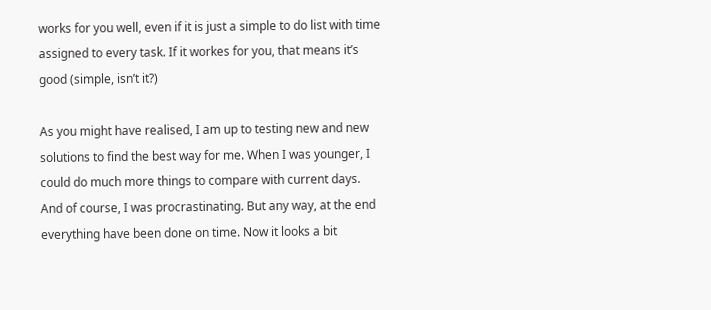works for you well, even if it is just a simple to do list with time assigned to every task. If it workes for you, that means it’s good (simple, isn’t it?)

As you might have realised, I am up to testing new and new solutions to find the best way for me. When I was younger, I could do much more things to compare with current days. And of course, I was procrastinating. But any way, at the end everything have been done on time. Now it looks a bit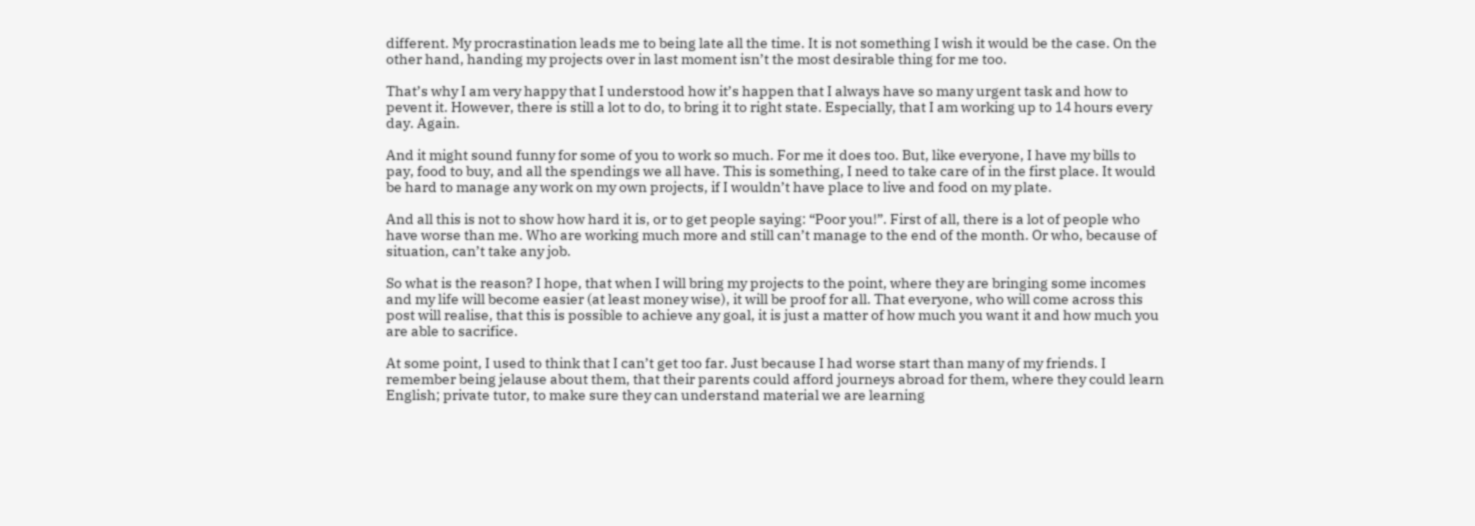different. My procrastination leads me to being late all the time. It is not something I wish it would be the case. On the other hand, handing my projects over in last moment isn’t the most desirable thing for me too.

That’s why I am very happy that I understood how it’s happen that I always have so many urgent task and how to pevent it. However, there is still a lot to do, to bring it to right state. Especially, that I am working up to 14 hours every day. Again.

And it might sound funny for some of you to work so much. For me it does too. But, like everyone, I have my bills to pay, food to buy, and all the spendings we all have. This is something, I need to take care of in the first place. It would be hard to manage any work on my own projects, if I wouldn’t have place to live and food on my plate.

And all this is not to show how hard it is, or to get people saying: “Poor you!”. First of all, there is a lot of people who have worse than me. Who are working much more and still can’t manage to the end of the month. Or who, because of situation, can’t take any job.

So what is the reason? I hope, that when I will bring my projects to the point, where they are bringing some incomes and my life will become easier (at least money wise), it will be proof for all. That everyone, who will come across this post will realise, that this is possible to achieve any goal, it is just a matter of how much you want it and how much you are able to sacrifice.

At some point, I used to think that I can’t get too far. Just because I had worse start than many of my friends. I remember being jelause about them, that their parents could afford journeys abroad for them, where they could learn English; private tutor, to make sure they can understand material we are learning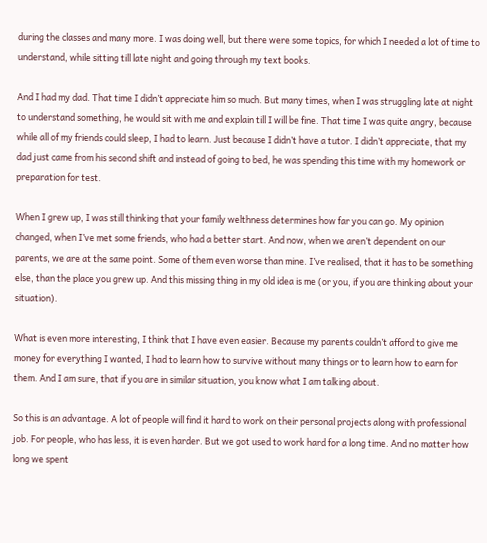during the classes and many more. I was doing well, but there were some topics, for which I needed a lot of time to understand, while sitting till late night and going through my text books.

And I had my dad. That time I didn’t appreciate him so much. But many times, when I was struggling late at night to understand something, he would sit with me and explain till I will be fine. That time I was quite angry, because while all of my friends could sleep, I had to learn. Just because I didn’t have a tutor. I didn’t appreciate, that my dad just came from his second shift and instead of going to bed, he was spending this time with my homework or preparation for test.

When I grew up, I was still thinking that your family welthness determines how far you can go. My opinion changed, when I’ve met some friends, who had a better start. And now, when we aren’t dependent on our parents, we are at the same point. Some of them even worse than mine. I’ve realised, that it has to be something else, than the place you grew up. And this missing thing in my old idea is me (or you, if you are thinking about your situation).

What is even more interesting, I think that I have even easier. Because my parents couldn’t afford to give me money for everything I wanted, I had to learn how to survive without many things or to learn how to earn for them. And I am sure, that if you are in similar situation, you know what I am talking about.

So this is an advantage. A lot of people will find it hard to work on their personal projects along with professional job. For people, who has less, it is even harder. But we got used to work hard for a long time. And no matter how long we spent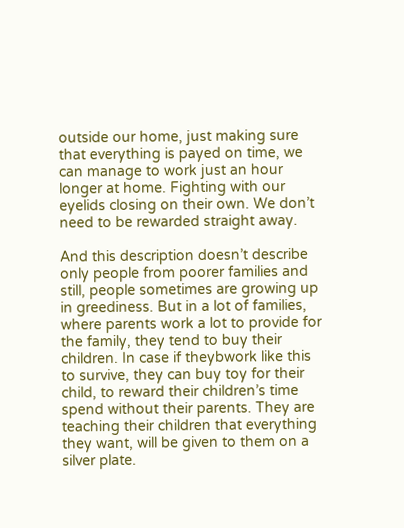outside our home, just making sure that everything is payed on time, we can manage to work just an hour longer at home. Fighting with our eyelids closing on their own. We don’t need to be rewarded straight away.

And this description doesn’t describe only people from poorer families and still, people sometimes are growing up in greediness. But in a lot of families, where parents work a lot to provide for the family, they tend to buy their children. In case if theybwork like this to survive, they can buy toy for their child, to reward their children’s time spend without their parents. They are teaching their children that everything they want, will be given to them on a silver plate.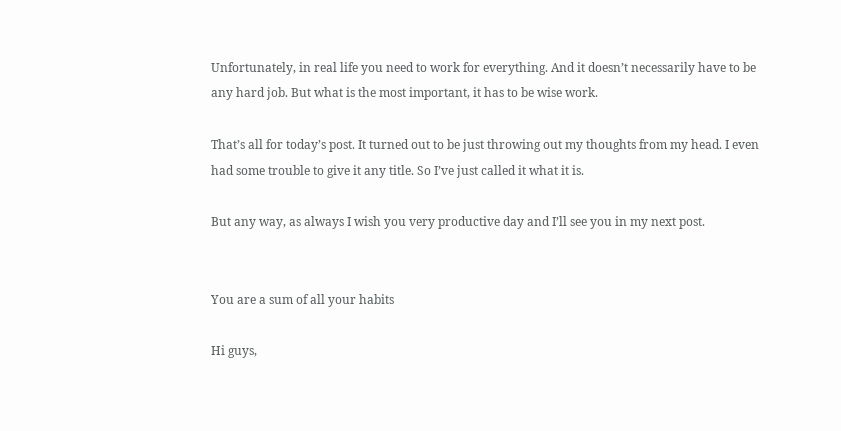Unfortunately, in real life you need to work for everything. And it doesn’t necessarily have to be any hard job. But what is the most important, it has to be wise work.

That’s all for today’s post. It turned out to be just throwing out my thoughts from my head. I even had some trouble to give it any title. So I’ve just called it what it is.

But any way, as always I wish you very productive day and I’ll see you in my next post.


You are a sum of all your habits

Hi guys,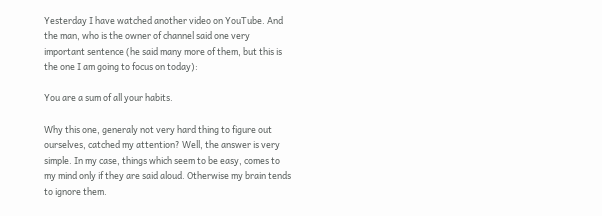Yesterday I have watched another video on YouTube. And the man, who is the owner of channel said one very important sentence (he said many more of them, but this is the one I am going to focus on today):

You are a sum of all your habits.

Why this one, generaly not very hard thing to figure out ourselves, catched my attention? Well, the answer is very simple. In my case, things which seem to be easy, comes to my mind only if they are said aloud. Otherwise my brain tends to ignore them.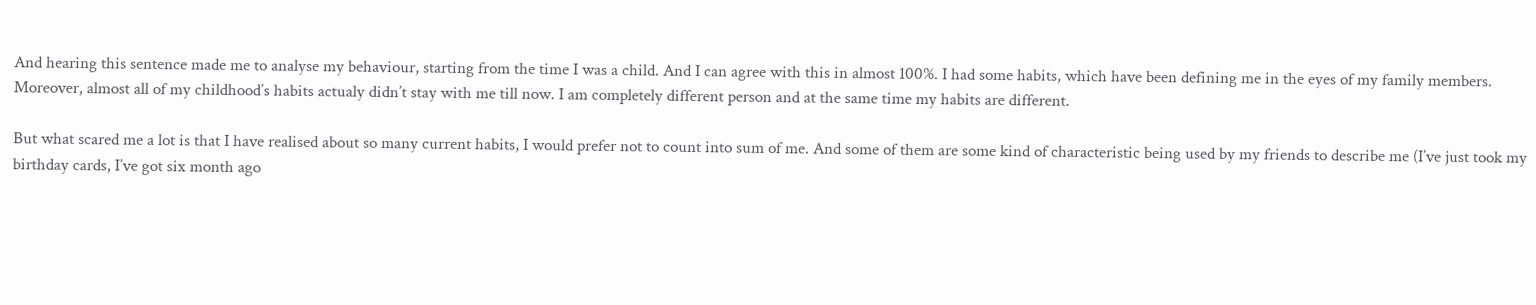And hearing this sentence made me to analyse my behaviour, starting from the time I was a child. And I can agree with this in almost 100%. I had some habits, which have been defining me in the eyes of my family members. Moreover, almost all of my childhood’s habits actualy didn’t stay with me till now. I am completely different person and at the same time my habits are different.

But what scared me a lot is that I have realised about so many current habits, I would prefer not to count into sum of me. And some of them are some kind of characteristic being used by my friends to describe me (I’ve just took my birthday cards, I’ve got six month ago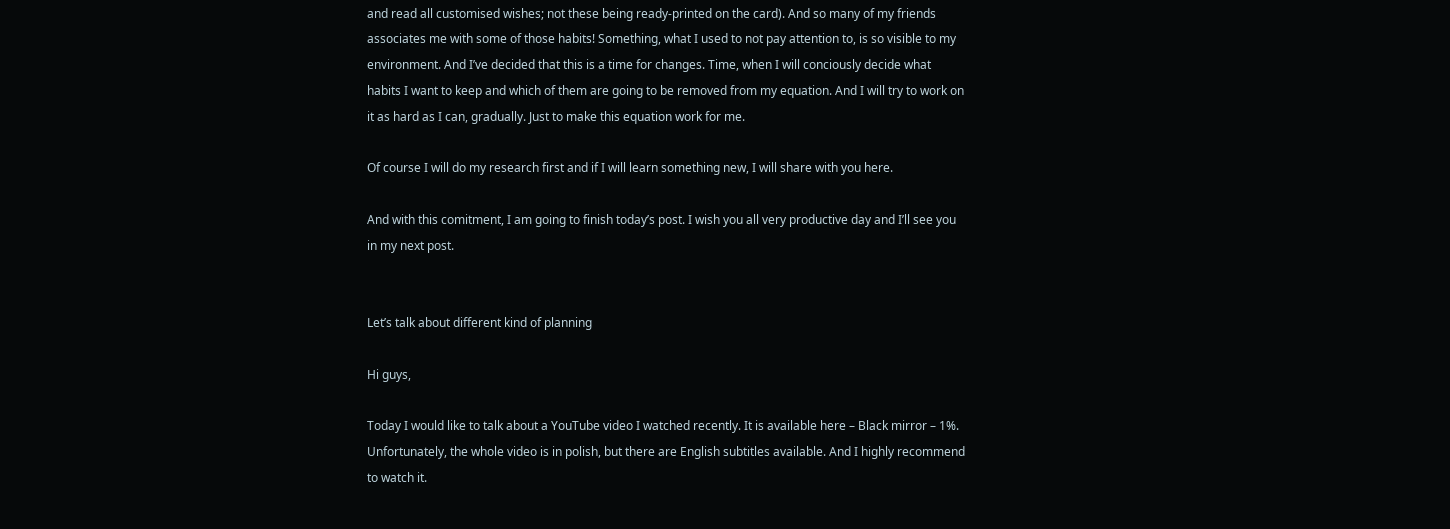and read all customised wishes; not these being ready-printed on the card). And so many of my friends associates me with some of those habits! Something, what I used to not pay attention to, is so visible to my environment. And I’ve decided that this is a time for changes. Time, when I will conciously decide what habits I want to keep and which of them are going to be removed from my equation. And I will try to work on it as hard as I can, gradually. Just to make this equation work for me.

Of course I will do my research first and if I will learn something new, I will share with you here.

And with this comitment, I am going to finish today’s post. I wish you all very productive day and I’ll see you in my next post.


Let’s talk about different kind of planning

Hi guys,

Today I would like to talk about a YouTube video I watched recently. It is available here – Black mirror – 1%. Unfortunately, the whole video is in polish, but there are English subtitles available. And I highly recommend to watch it.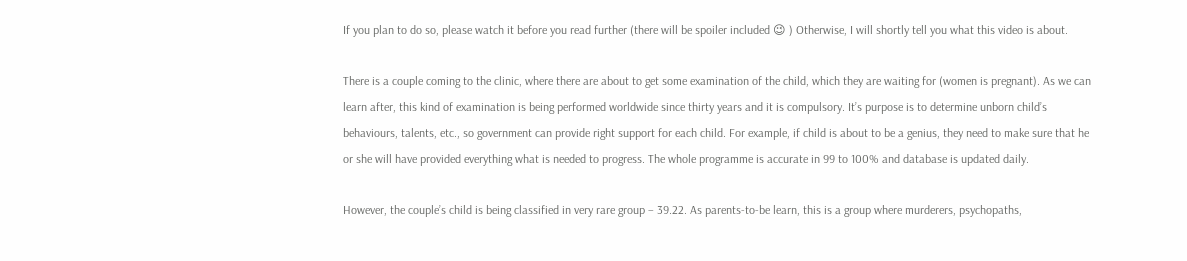If you plan to do so, please watch it before you read further (there will be spoiler included 😉 ) Otherwise, I will shortly tell you what this video is about.

There is a couple coming to the clinic, where there are about to get some examination of the child, which they are waiting for (women is pregnant). As we can learn after, this kind of examination is being performed worldwide since thirty years and it is compulsory. It’s purpose is to determine unborn child’s behaviours, talents, etc., so government can provide right support for each child. For example, if child is about to be a genius, they need to make sure that he or she will have provided everything what is needed to progress. The whole programme is accurate in 99 to 100% and database is updated daily.

However, the couple’s child is being classified in very rare group – 39.22. As parents-to-be learn, this is a group where murderers, psychopaths,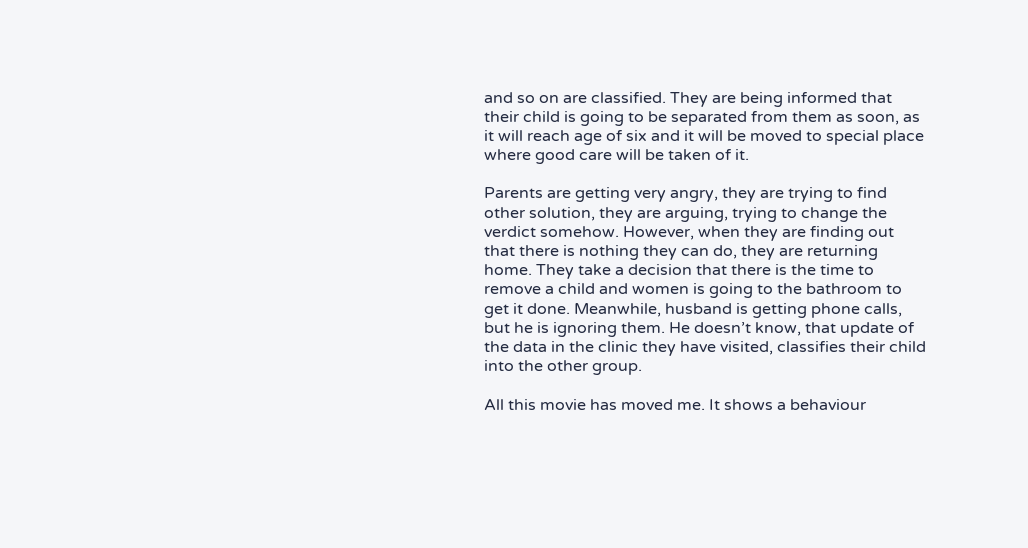and so on are classified. They are being informed that their child is going to be separated from them as soon, as it will reach age of six and it will be moved to special place where good care will be taken of it.

Parents are getting very angry, they are trying to find other solution, they are arguing, trying to change the verdict somehow. However, when they are finding out that there is nothing they can do, they are returning home. They take a decision that there is the time to remove a child and women is going to the bathroom to get it done. Meanwhile, husband is getting phone calls, but he is ignoring them. He doesn’t know, that update of the data in the clinic they have visited, classifies their child into the other group.

All this movie has moved me. It shows a behaviour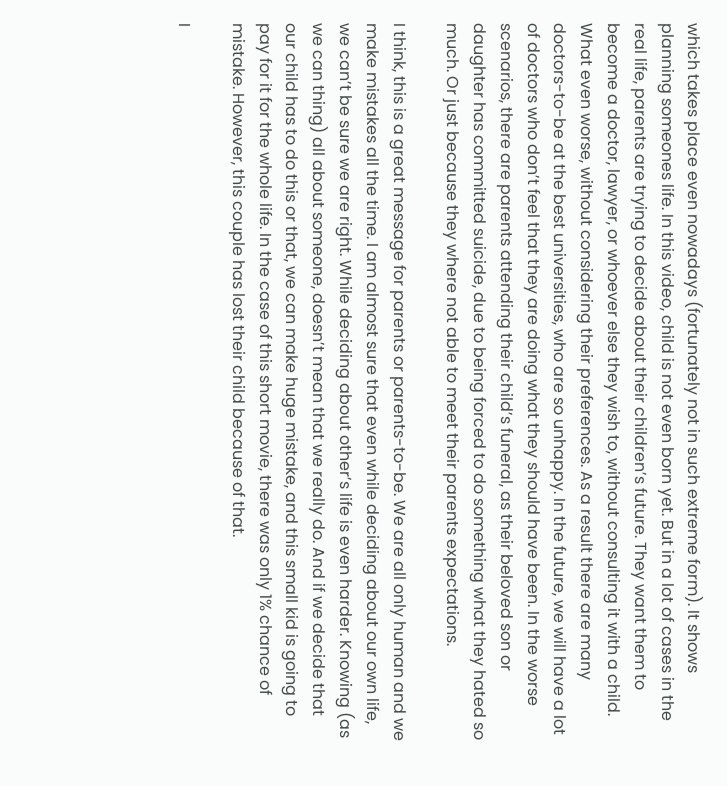which takes place even nowadays (fortunately not in such extreme form). It shows planning someones life. In this video, child is not even born yet. But in a lot of cases in the real life, parents are trying to decide about their children’s future. They want them to become a doctor, lawyer, or whoever else they wish to, without consulting it with a child. What even worse, without considering their preferences. As a result there are many doctors-to-be at the best universities, who are so unhappy. In the future, we will have a lot of doctors who don’t feel that they are doing what they should have been. In the worse scenarios, there are parents attending their child’s funeral, as their beloved son or daughter has committed suicide, due to being forced to do something what they hated so much. Or just because they where not able to meet their parents expectations.

I think, this is a great message for parents or parents-to-be. We are all only human and we make mistakes all the time. I am almost sure that even while deciding about our own life, we can’t be sure we are right. While deciding about other’s life is even harder. Knowing (as we can thing) all about someone, doesn’t mean that we really do. And if we decide that our child has to do this or that, we can make huge mistake, and this small kid is going to pay for it for the whole life. In the case of this short movie, there was only 1% chance of mistake. However, this couple has lost their child because of that.

I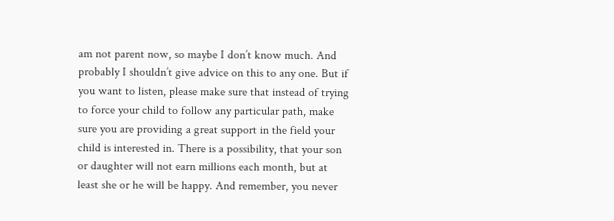am not parent now, so maybe I don’t know much. And probably I shouldn’t give advice on this to any one. But if you want to listen, please make sure that instead of trying to force your child to follow any particular path, make sure you are providing a great support in the field your child is interested in. There is a possibility, that your son or daughter will not earn millions each month, but at least she or he will be happy. And remember, you never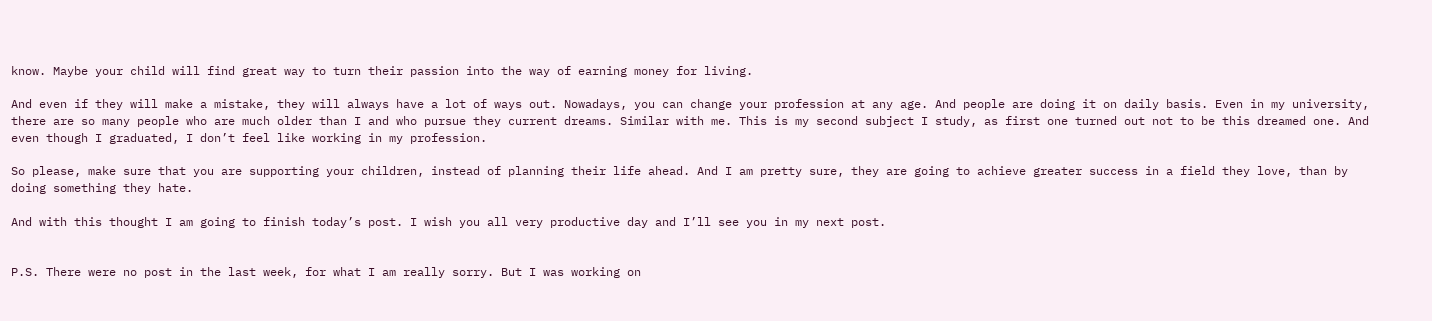know. Maybe your child will find great way to turn their passion into the way of earning money for living.

And even if they will make a mistake, they will always have a lot of ways out. Nowadays, you can change your profession at any age. And people are doing it on daily basis. Even in my university, there are so many people who are much older than I and who pursue they current dreams. Similar with me. This is my second subject I study, as first one turned out not to be this dreamed one. And even though I graduated, I don’t feel like working in my profession.

So please, make sure that you are supporting your children, instead of planning their life ahead. And I am pretty sure, they are going to achieve greater success in a field they love, than by doing something they hate.

And with this thought I am going to finish today’s post. I wish you all very productive day and I’ll see you in my next post.


P.S. There were no post in the last week, for what I am really sorry. But I was working on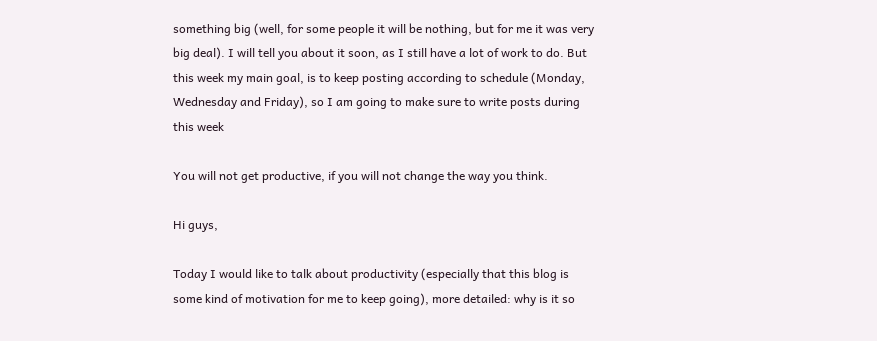something big (well, for some people it will be nothing, but for me it was very big deal). I will tell you about it soon, as I still have a lot of work to do. But this week my main goal, is to keep posting according to schedule (Monday, Wednesday and Friday), so I am going to make sure to write posts during this week

You will not get productive, if you will not change the way you think.

Hi guys,

Today I would like to talk about productivity (especially that this blog is some kind of motivation for me to keep going), more detailed: why is it so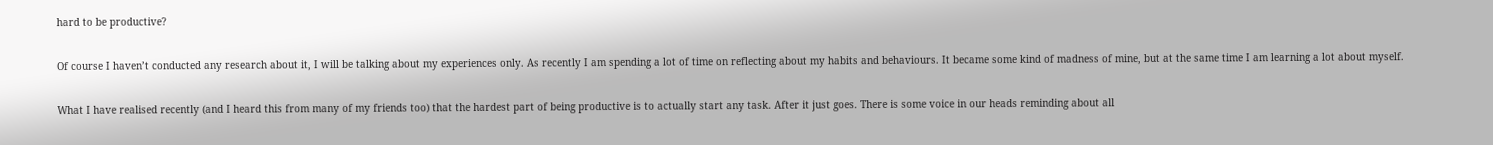hard to be productive?

Of course I haven’t conducted any research about it, I will be talking about my experiences only. As recently I am spending a lot of time on reflecting about my habits and behaviours. It became some kind of madness of mine, but at the same time I am learning a lot about myself.

What I have realised recently (and I heard this from many of my friends too) that the hardest part of being productive is to actually start any task. After it just goes. There is some voice in our heads reminding about all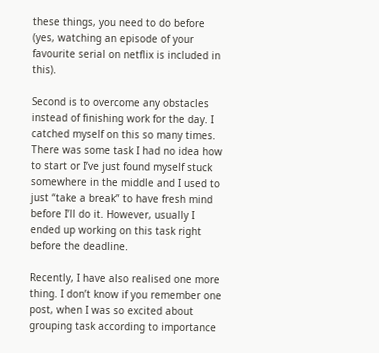these things, you need to do before (yes, watching an episode of your favourite serial on netflix is included in this).

Second is to overcome any obstacles instead of finishing work for the day. I catched myself on this so many times. There was some task I had no idea how to start or I’ve just found myself stuck somewhere in the middle and I used to just “take a break” to have fresh mind before I’ll do it. However, usually I ended up working on this task right before the deadline.

Recently, I have also realised one more thing. I don’t know if you remember one post, when I was so excited about grouping task according to importance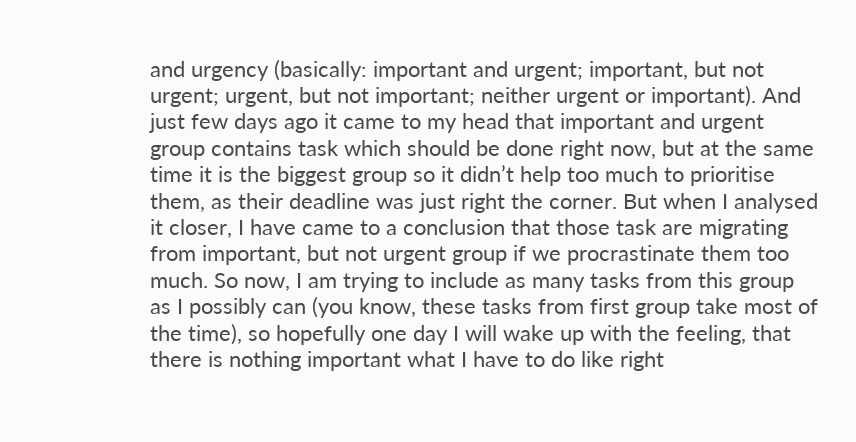and urgency (basically: important and urgent; important, but not urgent; urgent, but not important; neither urgent or important). And just few days ago it came to my head that important and urgent group contains task which should be done right now, but at the same time it is the biggest group so it didn’t help too much to prioritise them, as their deadline was just right the corner. But when I analysed it closer, I have came to a conclusion that those task are migrating from important, but not urgent group if we procrastinate them too much. So now, I am trying to include as many tasks from this group as I possibly can (you know, these tasks from first group take most of the time), so hopefully one day I will wake up with the feeling, that there is nothing important what I have to do like right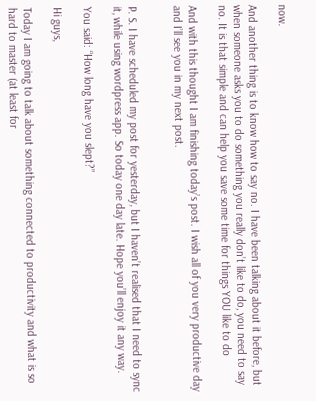now.

And another thing is to know how to say no. I have been talking about it before, but when someone asks you to do something you really don’t like to do, you need to say no. It is that simple and can help you save some time for things YOU like to do

And with this thought I am finishing today’s post. I wish all of you very productive day and I’ll see you in my next post.


P. S. I have scheduled my post for yesterday, but I haven’t realised that I need to sync it, while using wordpress app. So today one day late. Hope you’ll enjoy it any way.

You said: “How long have you slept?”

Hi guys,

Today I am going to talk about something connected to productivity and what is so hard to master (at least for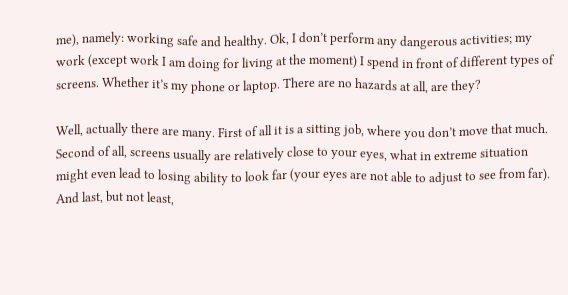me), namely: working safe and healthy. Ok, I don’t perform any dangerous activities; my work (except work I am doing for living at the moment) I spend in front of different types of screens. Whether it’s my phone or laptop. There are no hazards at all, are they?

Well, actually there are many. First of all it is a sitting job, where you don’t move that much. Second of all, screens usually are relatively close to your eyes, what in extreme situation might even lead to losing ability to look far (your eyes are not able to adjust to see from far). And last, but not least,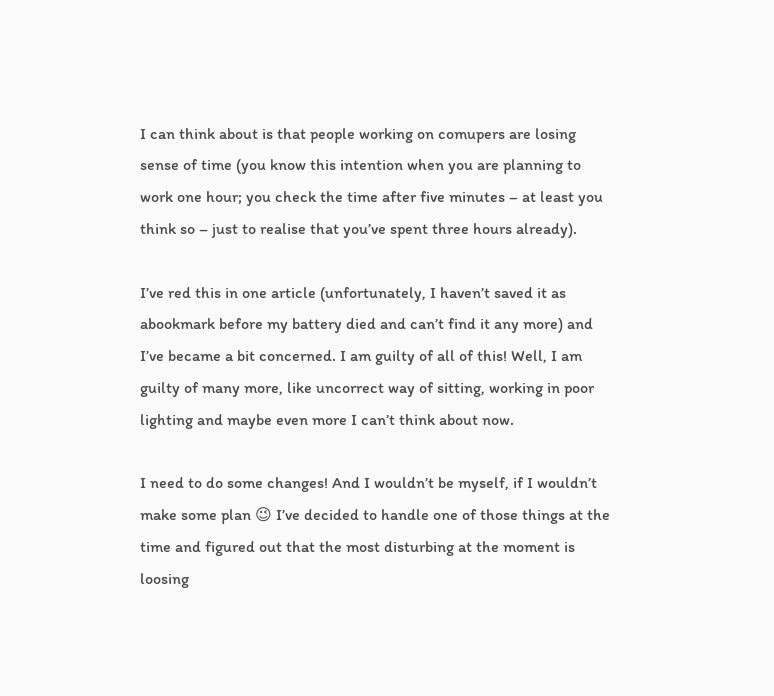I can think about is that people working on comupers are losing sense of time (you know this intention when you are planning to work one hour; you check the time after five minutes – at least you think so – just to realise that you’ve spent three hours already).

I’ve red this in one article (unfortunately, I haven’t saved it as abookmark before my battery died and can’t find it any more) and I’ve became a bit concerned. I am guilty of all of this! Well, I am guilty of many more, like uncorrect way of sitting, working in poor lighting and maybe even more I can’t think about now.

I need to do some changes! And I wouldn’t be myself, if I wouldn’t make some plan 😉 I’ve decided to handle one of those things at the time and figured out that the most disturbing at the moment is loosing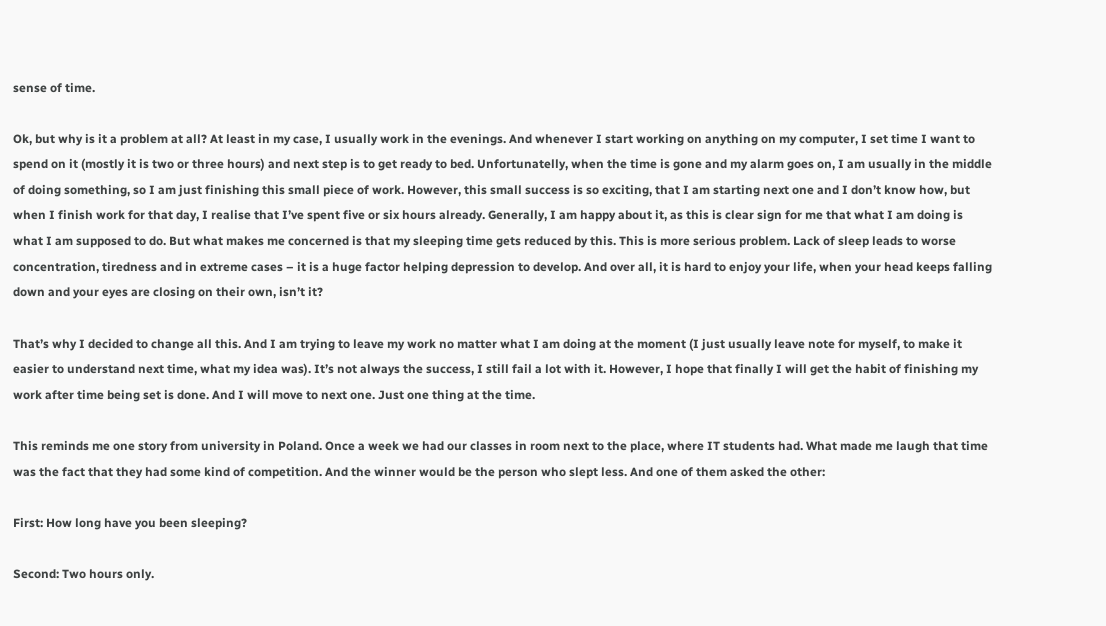sense of time.

Ok, but why is it a problem at all? At least in my case, I usually work in the evenings. And whenever I start working on anything on my computer, I set time I want to spend on it (mostly it is two or three hours) and next step is to get ready to bed. Unfortunatelly, when the time is gone and my alarm goes on, I am usually in the middle of doing something, so I am just finishing this small piece of work. However, this small success is so exciting, that I am starting next one and I don’t know how, but when I finish work for that day, I realise that I’ve spent five or six hours already. Generally, I am happy about it, as this is clear sign for me that what I am doing is what I am supposed to do. But what makes me concerned is that my sleeping time gets reduced by this. This is more serious problem. Lack of sleep leads to worse concentration, tiredness and in extreme cases – it is a huge factor helping depression to develop. And over all, it is hard to enjoy your life, when your head keeps falling down and your eyes are closing on their own, isn’t it?

That’s why I decided to change all this. And I am trying to leave my work no matter what I am doing at the moment (I just usually leave note for myself, to make it easier to understand next time, what my idea was). It’s not always the success, I still fail a lot with it. However, I hope that finally I will get the habit of finishing my work after time being set is done. And I will move to next one. Just one thing at the time.

This reminds me one story from university in Poland. Once a week we had our classes in room next to the place, where IT students had. What made me laugh that time was the fact that they had some kind of competition. And the winner would be the person who slept less. And one of them asked the other:

First: How long have you been sleeping?

Second: Two hours only.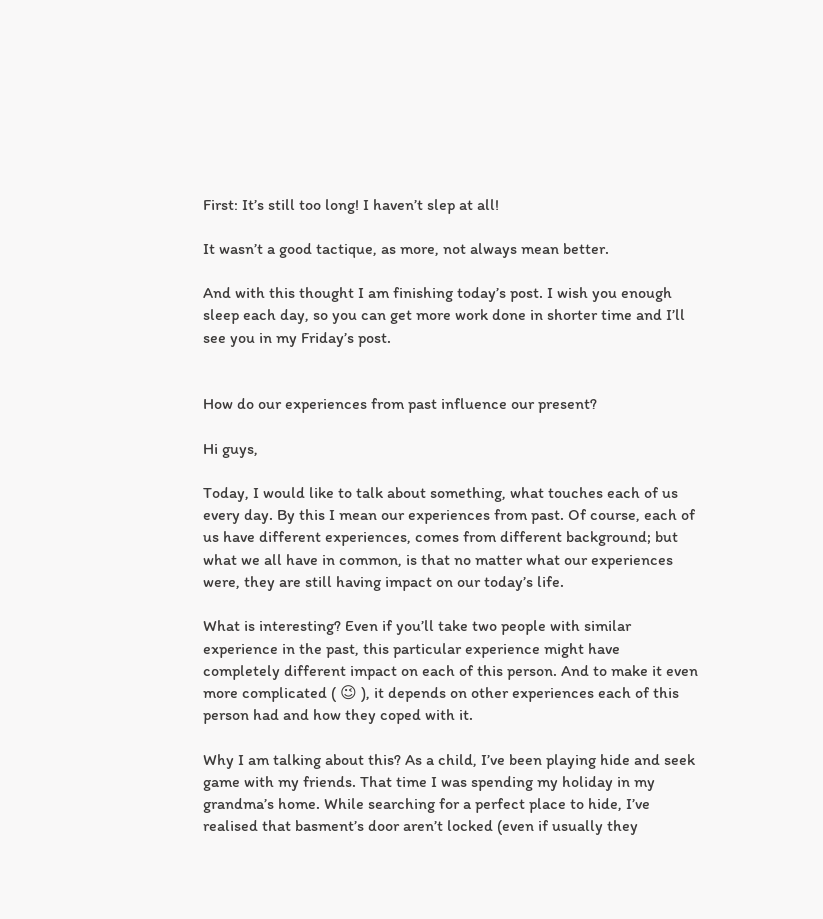First: It’s still too long! I haven’t slep at all!

It wasn’t a good tactique, as more, not always mean better.

And with this thought I am finishing today’s post. I wish you enough sleep each day, so you can get more work done in shorter time and I’ll see you in my Friday’s post.


How do our experiences from past influence our present?

Hi guys,

Today, I would like to talk about something, what touches each of us every day. By this I mean our experiences from past. Of course, each of us have different experiences, comes from different background; but what we all have in common, is that no matter what our experiences were, they are still having impact on our today’s life.

What is interesting? Even if you’ll take two people with similar experience in the past, this particular experience might have completely different impact on each of this person. And to make it even more complicated ( 😉 ), it depends on other experiences each of this person had and how they coped with it.

Why I am talking about this? As a child, I’ve been playing hide and seek game with my friends. That time I was spending my holiday in my grandma’s home. While searching for a perfect place to hide, I’ve realised that basment’s door aren’t locked (even if usually they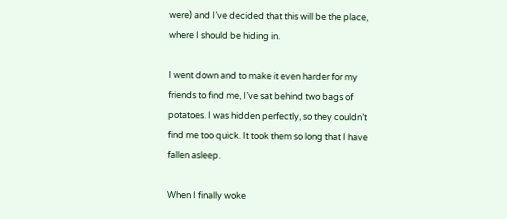were) and I’ve decided that this will be the place, where I should be hiding in.

I went down and to make it even harder for my friends to find me, I’ve sat behind two bags of potatoes. I was hidden perfectly, so they couldn’t find me too quick. It took them so long that I have fallen asleep.

When I finally woke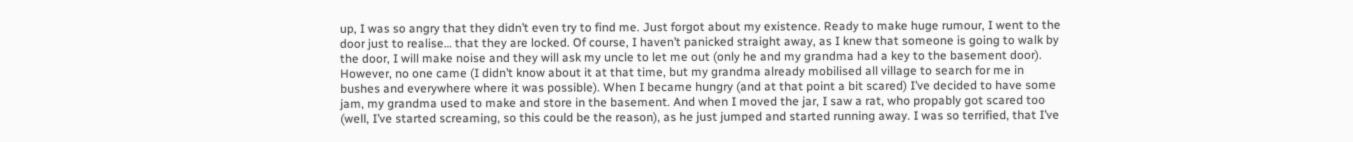up, I was so angry that they didn’t even try to find me. Just forgot about my existence. Ready to make huge rumour, I went to the door just to realise… that they are locked. Of course, I haven’t panicked straight away, as I knew that someone is going to walk by the door, I will make noise and they will ask my uncle to let me out (only he and my grandma had a key to the basement door). However, no one came (I didn’t know about it at that time, but my grandma already mobilised all village to search for me in bushes and everywhere where it was possible). When I became hungry (and at that point a bit scared) I’ve decided to have some jam, my grandma used to make and store in the basement. And when I moved the jar, I saw a rat, who propably got scared too (well, I’ve started screaming, so this could be the reason), as he just jumped and started running away. I was so terrified, that I’ve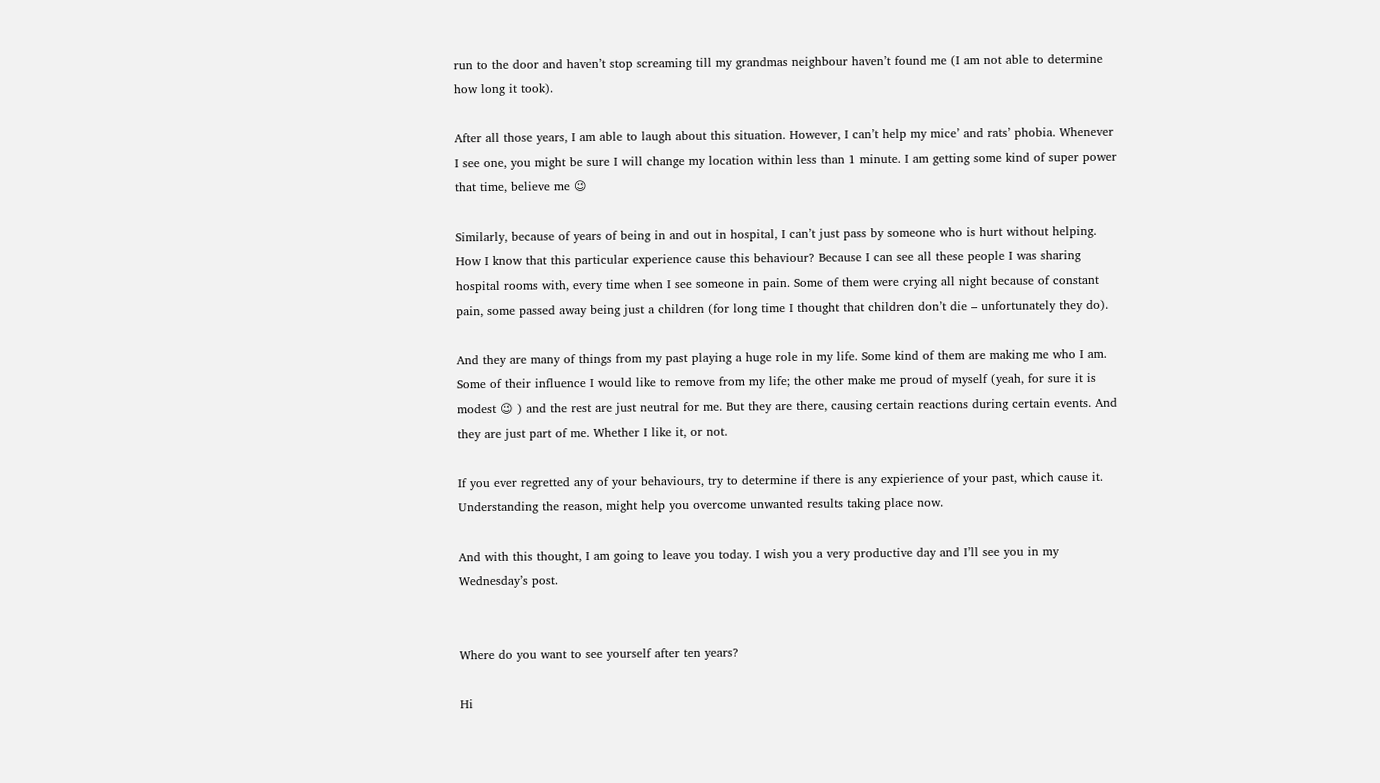run to the door and haven’t stop screaming till my grandmas neighbour haven’t found me (I am not able to determine how long it took).

After all those years, I am able to laugh about this situation. However, I can’t help my mice’ and rats’ phobia. Whenever I see one, you might be sure I will change my location within less than 1 minute. I am getting some kind of super power that time, believe me 😉

Similarly, because of years of being in and out in hospital, I can’t just pass by someone who is hurt without helping. How I know that this particular experience cause this behaviour? Because I can see all these people I was sharing hospital rooms with, every time when I see someone in pain. Some of them were crying all night because of constant pain, some passed away being just a children (for long time I thought that children don’t die – unfortunately they do).

And they are many of things from my past playing a huge role in my life. Some kind of them are making me who I am. Some of their influence I would like to remove from my life; the other make me proud of myself (yeah, for sure it is modest 😉 ) and the rest are just neutral for me. But they are there, causing certain reactions during certain events. And they are just part of me. Whether I like it, or not.

If you ever regretted any of your behaviours, try to determine if there is any expierience of your past, which cause it. Understanding the reason, might help you overcome unwanted results taking place now.

And with this thought, I am going to leave you today. I wish you a very productive day and I’ll see you in my Wednesday’s post.


Where do you want to see yourself after ten years?

Hi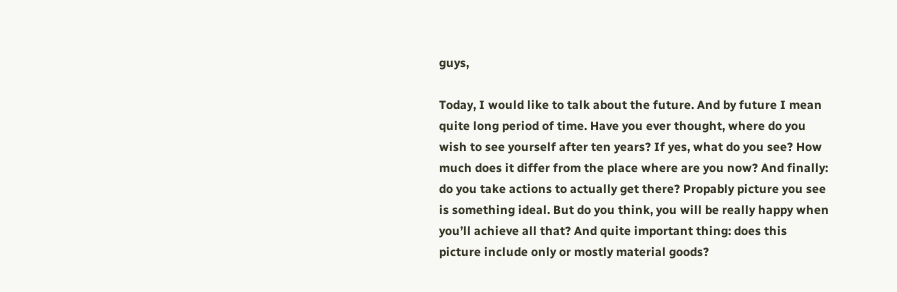guys,

Today, I would like to talk about the future. And by future I mean quite long period of time. Have you ever thought, where do you wish to see yourself after ten years? If yes, what do you see? How much does it differ from the place where are you now? And finally: do you take actions to actually get there? Propably picture you see is something ideal. But do you think, you will be really happy when you’ll achieve all that? And quite important thing: does this picture include only or mostly material goods?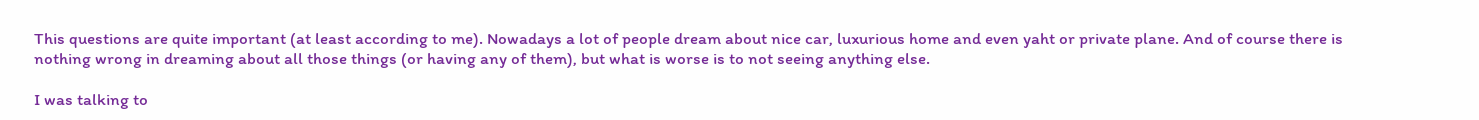This questions are quite important (at least according to me). Nowadays a lot of people dream about nice car, luxurious home and even yaht or private plane. And of course there is nothing wrong in dreaming about all those things (or having any of them), but what is worse is to not seeing anything else.

I was talking to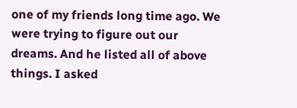one of my friends long time ago. We were trying to figure out our dreams. And he listed all of above things. I asked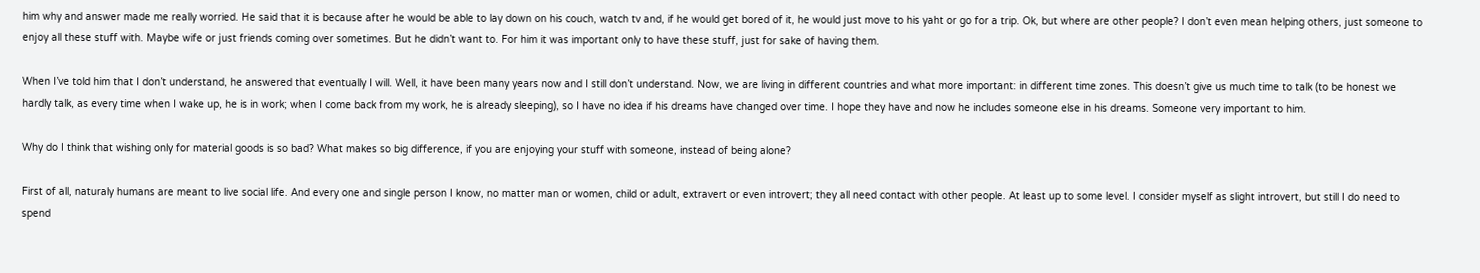him why and answer made me really worried. He said that it is because after he would be able to lay down on his couch, watch tv and, if he would get bored of it, he would just move to his yaht or go for a trip. Ok, but where are other people? I don’t even mean helping others, just someone to enjoy all these stuff with. Maybe wife or just friends coming over sometimes. But he didn’t want to. For him it was important only to have these stuff, just for sake of having them.

When I’ve told him that I don’t understand, he answered that eventually I will. Well, it have been many years now and I still don’t understand. Now, we are living in different countries and what more important: in different time zones. This doesn’t give us much time to talk (to be honest we hardly talk, as every time when I wake up, he is in work; when I come back from my work, he is already sleeping), so I have no idea if his dreams have changed over time. I hope they have and now he includes someone else in his dreams. Someone very important to him.

Why do I think that wishing only for material goods is so bad? What makes so big difference, if you are enjoying your stuff with someone, instead of being alone?

First of all, naturaly humans are meant to live social life. And every one and single person I know, no matter man or women, child or adult, extravert or even introvert; they all need contact with other people. At least up to some level. I consider myself as slight introvert, but still I do need to spend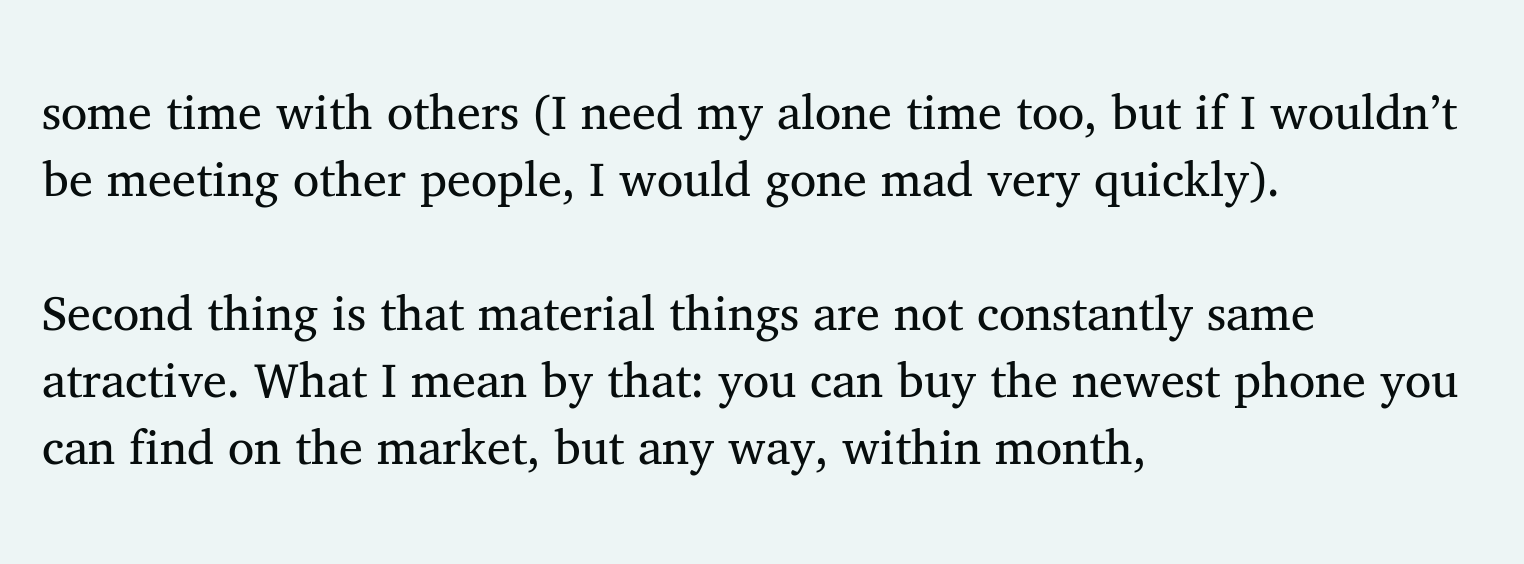some time with others (I need my alone time too, but if I wouldn’t be meeting other people, I would gone mad very quickly).

Second thing is that material things are not constantly same atractive. What I mean by that: you can buy the newest phone you can find on the market, but any way, within month,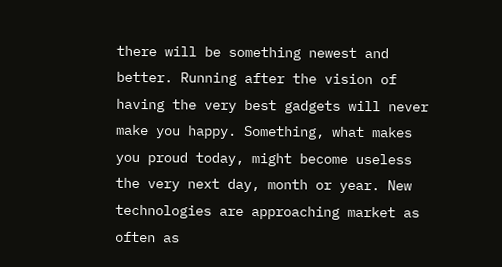there will be something newest and better. Running after the vision of having the very best gadgets will never make you happy. Something, what makes you proud today, might become useless the very next day, month or year. New technologies are approaching market as often as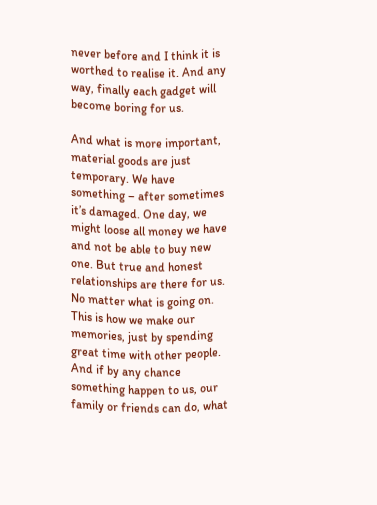never before and I think it is worthed to realise it. And any way, finally each gadget will become boring for us.

And what is more important, material goods are just temporary. We have something – after sometimes it’s damaged. One day, we might loose all money we have and not be able to buy new one. But true and honest relationships are there for us. No matter what is going on. This is how we make our memories, just by spending great time with other people. And if by any chance something happen to us, our family or friends can do, what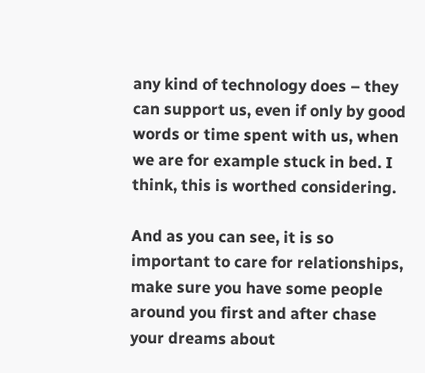any kind of technology does – they can support us, even if only by good words or time spent with us, when we are for example stuck in bed. I think, this is worthed considering.

And as you can see, it is so important to care for relationships, make sure you have some people around you first and after chase your dreams about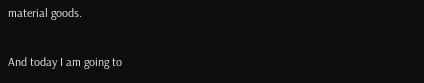material goods.

And today I am going to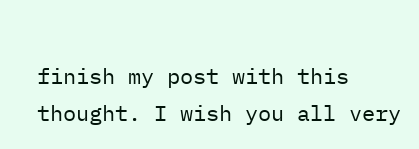finish my post with this thought. I wish you all very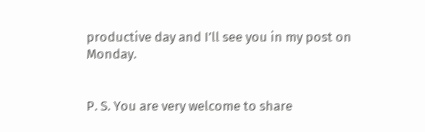productive day and I’ll see you in my post on Monday.


P. S. You are very welcome to share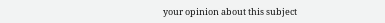your opinion about this subject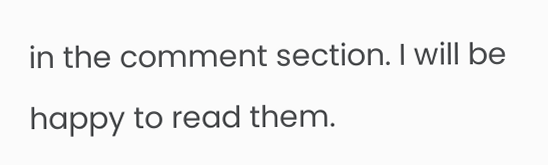in the comment section. I will be happy to read them.